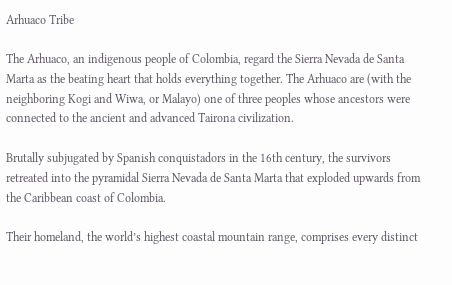Arhuaco Tribe

The Arhuaco, an indigenous people of Colombia, regard the Sierra Nevada de Santa Marta as the beating heart that holds everything together. The Arhuaco are (with the neighboring Kogi and Wiwa, or Malayo) one of three peoples whose ancestors were connected to the ancient and advanced Tairona civilization.

Brutally subjugated by Spanish conquistadors in the 16th century, the survivors retreated into the pyramidal Sierra Nevada de Santa Marta that exploded upwards from the Caribbean coast of Colombia.

Their homeland, the world’s highest coastal mountain range, comprises every distinct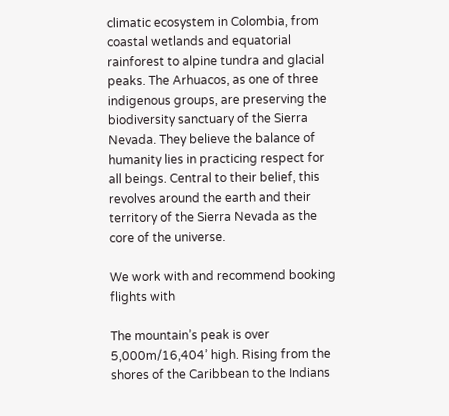climatic ecosystem in Colombia, from coastal wetlands and equatorial rainforest to alpine tundra and glacial peaks. The Arhuacos, as one of three indigenous groups, are preserving the biodiversity sanctuary of the Sierra Nevada. They believe the balance of humanity lies in practicing respect for all beings. Central to their belief, this revolves around the earth and their territory of the Sierra Nevada as the core of the universe.

We work with and recommend booking flights with

The mountain’s peak is over 5,000m/16,404’ high. Rising from the shores of the Caribbean to the Indians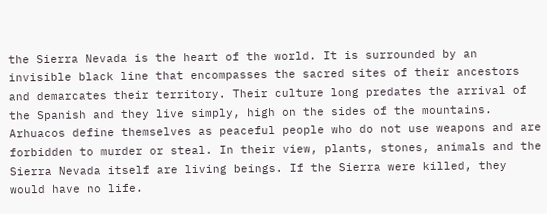the Sierra Nevada is the heart of the world. It is surrounded by an invisible black line that encompasses the sacred sites of their ancestors and demarcates their territory. Their culture long predates the arrival of the Spanish and they live simply, high on the sides of the mountains. Arhuacos define themselves as peaceful people who do not use weapons and are forbidden to murder or steal. In their view, plants, stones, animals and the Sierra Nevada itself are living beings. If the Sierra were killed, they would have no life.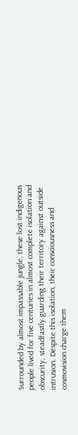Surrounded by almost impassable jungle, these lost indigenous people lived for five centuries in almost complete isolation and obscurity, steadfastly guarding their territory against outside intrusion. Despite this isolation, their consciousness and cosmovision charge them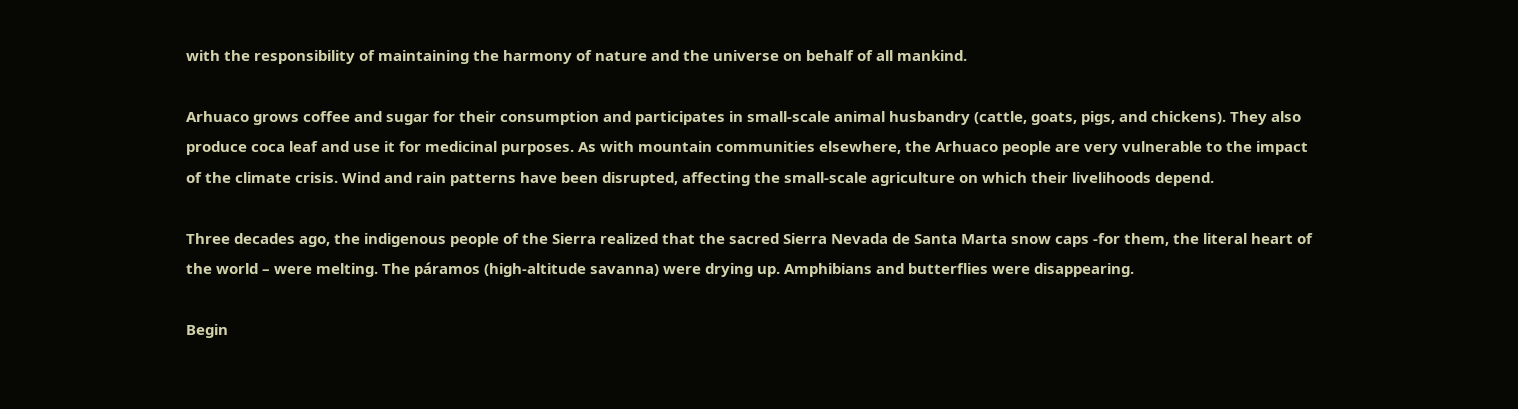with the responsibility of maintaining the harmony of nature and the universe on behalf of all mankind.

Arhuaco grows coffee and sugar for their consumption and participates in small-scale animal husbandry (cattle, goats, pigs, and chickens). They also produce coca leaf and use it for medicinal purposes. As with mountain communities elsewhere, the Arhuaco people are very vulnerable to the impact of the climate crisis. Wind and rain patterns have been disrupted, affecting the small-scale agriculture on which their livelihoods depend.

Three decades ago, the indigenous people of the Sierra realized that the sacred Sierra Nevada de Santa Marta snow caps -for them, the literal heart of the world – were melting. The páramos (high-altitude savanna) were drying up. Amphibians and butterflies were disappearing.

Begin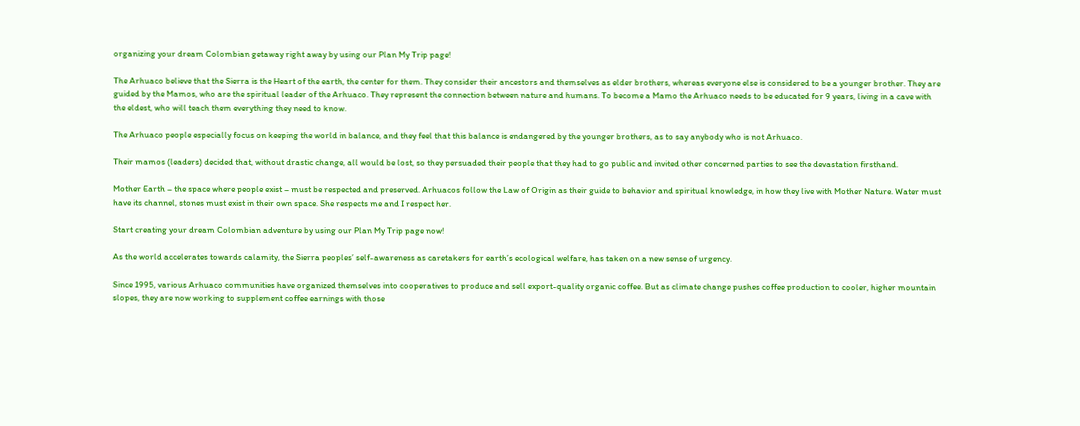organizing your dream Colombian getaway right away by using our Plan My Trip page!

The Arhuaco believe that the Sierra is the Heart of the earth, the center for them. They consider their ancestors and themselves as elder brothers, whereas everyone else is considered to be a younger brother. They are guided by the Mamos, who are the spiritual leader of the Arhuaco. They represent the connection between nature and humans. To become a Mamo the Arhuaco needs to be educated for 9 years, living in a cave with the eldest, who will teach them everything they need to know.

The Arhuaco people especially focus on keeping the world in balance, and they feel that this balance is endangered by the younger brothers, as to say anybody who is not Arhuaco.

Their mamos (leaders) decided that, without drastic change, all would be lost, so they persuaded their people that they had to go public and invited other concerned parties to see the devastation firsthand.

Mother Earth – the space where people exist – must be respected and preserved. Arhuacos follow the Law of Origin as their guide to behavior and spiritual knowledge, in how they live with Mother Nature. Water must have its channel, stones must exist in their own space. She respects me and I respect her.

Start creating your dream Colombian adventure by using our Plan My Trip page now!

As the world accelerates towards calamity, the Sierra peoples’ self-awareness as caretakers for earth’s ecological welfare, has taken on a new sense of urgency.

Since 1995, various Arhuaco communities have organized themselves into cooperatives to produce and sell export-quality organic coffee. But as climate change pushes coffee production to cooler, higher mountain slopes, they are now working to supplement coffee earnings with those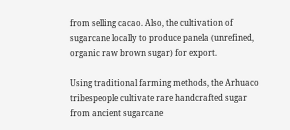from selling cacao. Also, the cultivation of sugarcane locally to produce panela (unrefined, organic raw brown sugar) for export.

Using traditional farming methods, the Arhuaco tribespeople cultivate rare handcrafted sugar from ancient sugarcane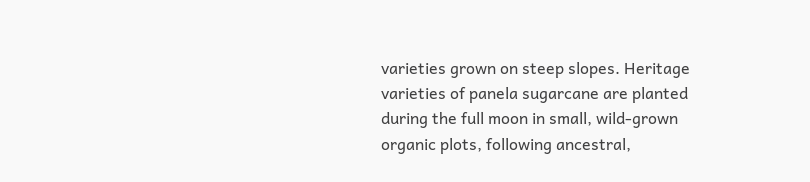varieties grown on steep slopes. Heritage varieties of panela sugarcane are planted during the full moon in small, wild-grown organic plots, following ancestral,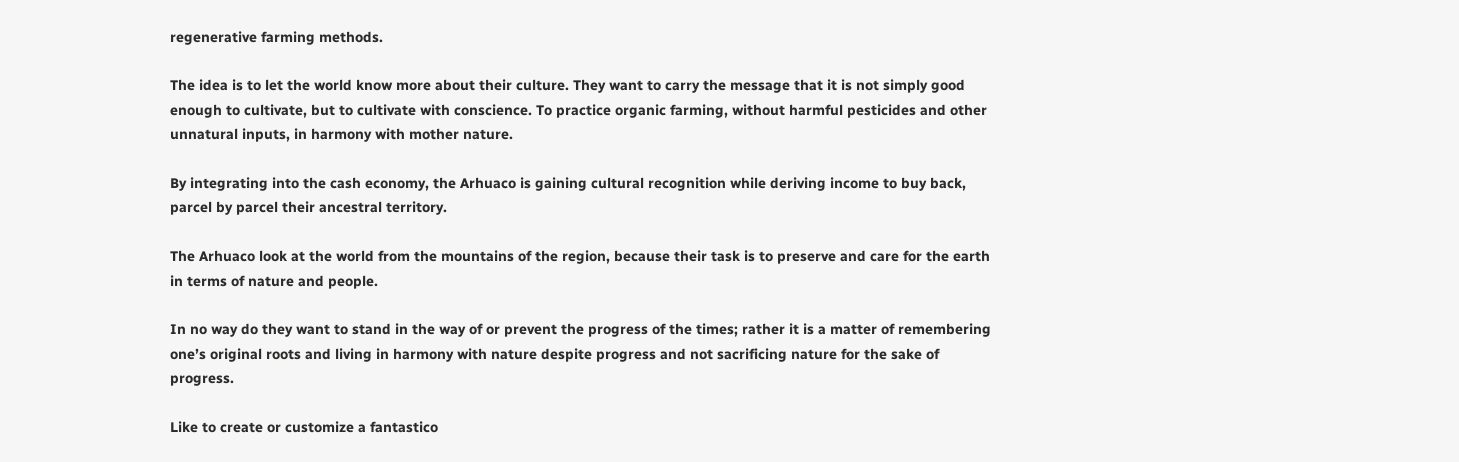regenerative farming methods.

The idea is to let the world know more about their culture. They want to carry the message that it is not simply good enough to cultivate, but to cultivate with conscience. To practice organic farming, without harmful pesticides and other unnatural inputs, in harmony with mother nature.

By integrating into the cash economy, the Arhuaco is gaining cultural recognition while deriving income to buy back, parcel by parcel their ancestral territory.

The Arhuaco look at the world from the mountains of the region, because their task is to preserve and care for the earth in terms of nature and people.

In no way do they want to stand in the way of or prevent the progress of the times; rather it is a matter of remembering one’s original roots and living in harmony with nature despite progress and not sacrificing nature for the sake of progress.

Like to create or customize a fantastico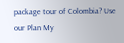package tour of Colombia? Use our Plan My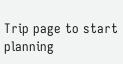Trip page to start planning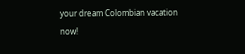your dream Colombian vacation now!